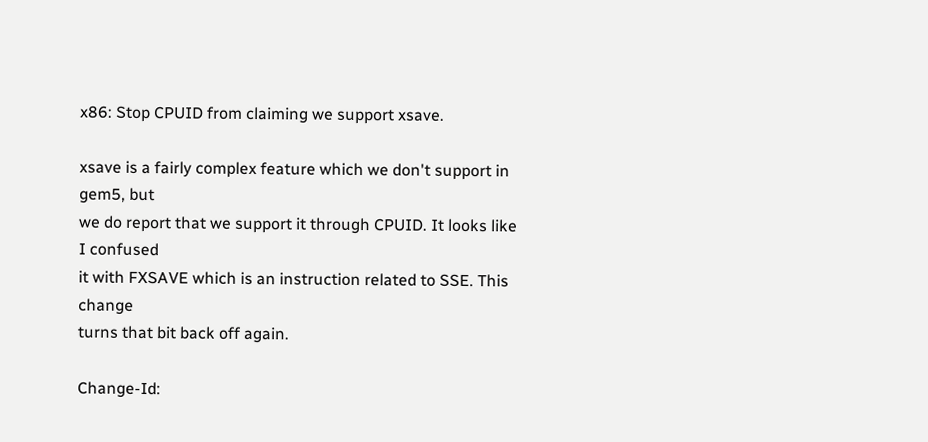x86: Stop CPUID from claiming we support xsave.

xsave is a fairly complex feature which we don't support in gem5, but
we do report that we support it through CPUID. It looks like I confused
it with FXSAVE which is an instruction related to SSE. This change
turns that bit back off again.

Change-Id: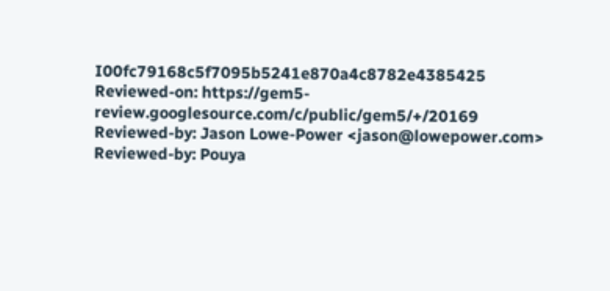I00fc79168c5f7095b5241e870a4c8782e4385425
Reviewed-on: https://gem5-review.googlesource.com/c/public/gem5/+/20169
Reviewed-by: Jason Lowe-Power <jason@lowepower.com>
Reviewed-by: Pouya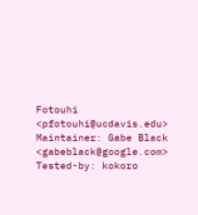Fotouhi <pfotouhi@ucdavis.edu>
Maintainer: Gabe Black <gabeblack@google.com>
Tested-by: kokoro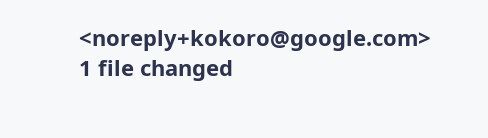<noreply+kokoro@google.com>
1 file changed